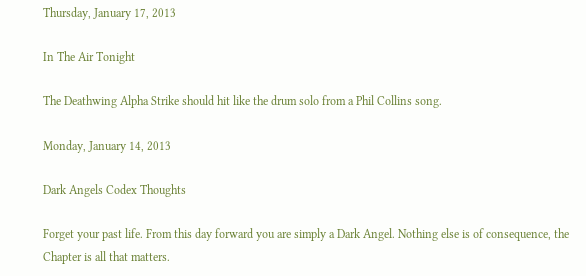Thursday, January 17, 2013

In The Air Tonight

The Deathwing Alpha Strike should hit like the drum solo from a Phil Collins song.

Monday, January 14, 2013

Dark Angels Codex Thoughts

Forget your past life. From this day forward you are simply a Dark Angel. Nothing else is of consequence, the Chapter is all that matters.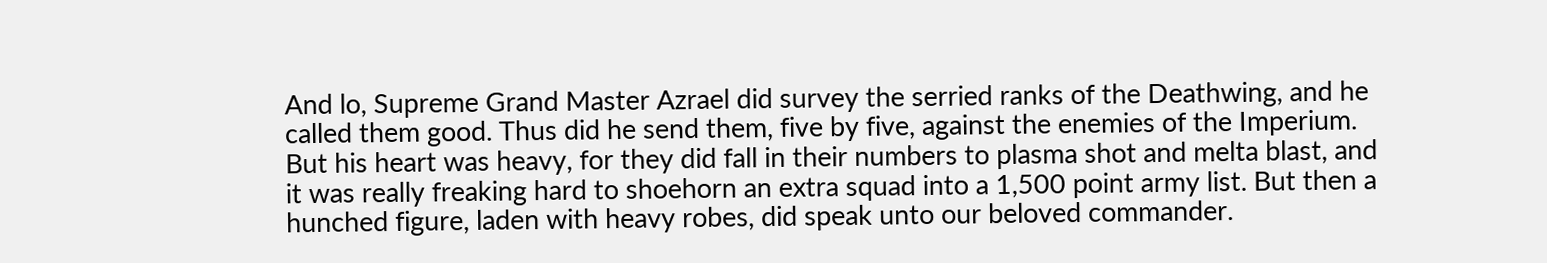And lo, Supreme Grand Master Azrael did survey the serried ranks of the Deathwing, and he called them good. Thus did he send them, five by five, against the enemies of the Imperium. But his heart was heavy, for they did fall in their numbers to plasma shot and melta blast, and it was really freaking hard to shoehorn an extra squad into a 1,500 point army list. But then a hunched figure, laden with heavy robes, did speak unto our beloved commander.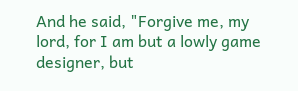And he said, "Forgive me, my lord, for I am but a lowly game designer, but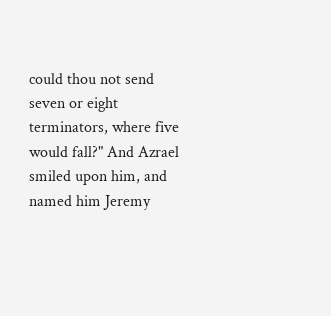could thou not send seven or eight terminators, where five would fall?" And Azrael smiled upon him, and named him Jeremy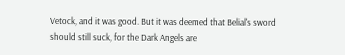Vetock, and it was good. But it was deemed that Belial's sword should still suck, for the Dark Angels are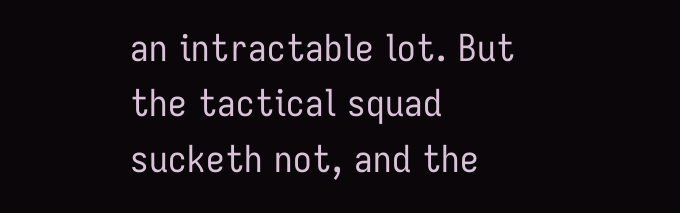an intractable lot. But the tactical squad sucketh not, and the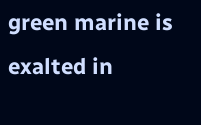green marine is exalted in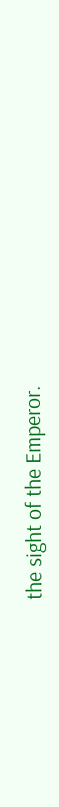the sight of the Emperor.